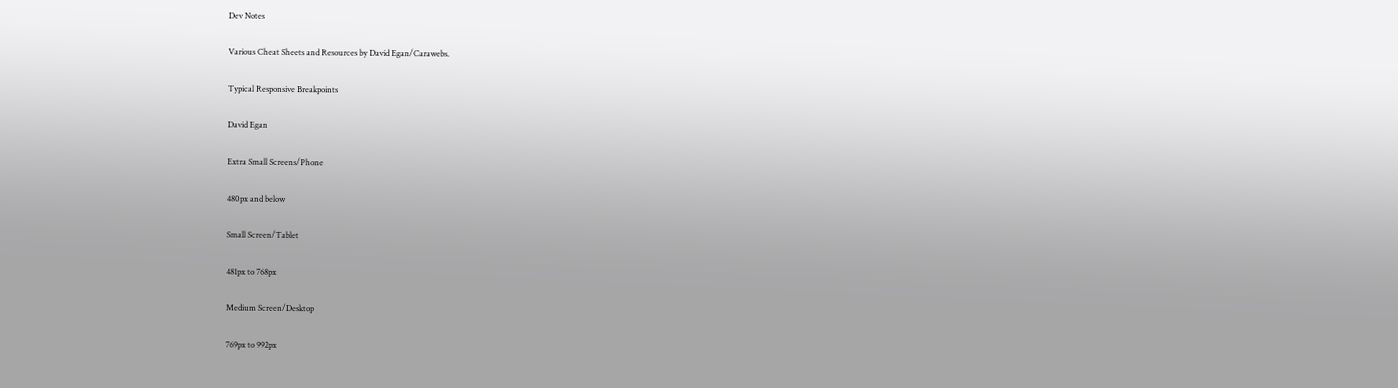Dev Notes

Various Cheat Sheets and Resources by David Egan/Carawebs.

Typical Responsive Breakpoints

David Egan

Extra Small Screens/Phone

480px and below

Small Screen/Tablet

481px to 768px

Medium Screen/Desktop

769px to 992px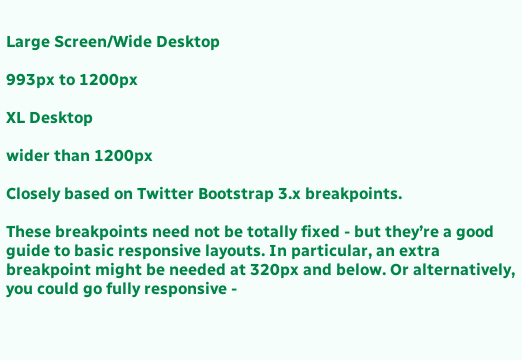Large Screen/Wide Desktop

993px to 1200px

XL Desktop

wider than 1200px

Closely based on Twitter Bootstrap 3.x breakpoints.

These breakpoints need not be totally fixed - but they’re a good guide to basic responsive layouts. In particular, an extra breakpoint might be needed at 320px and below. Or alternatively, you could go fully responsive -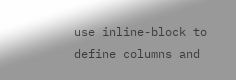use inline-block to define columns and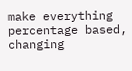make everything percentage based, changing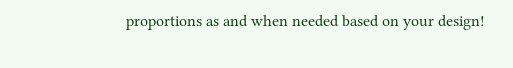proportions as and when needed based on your design!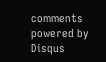comments powered by Disqus